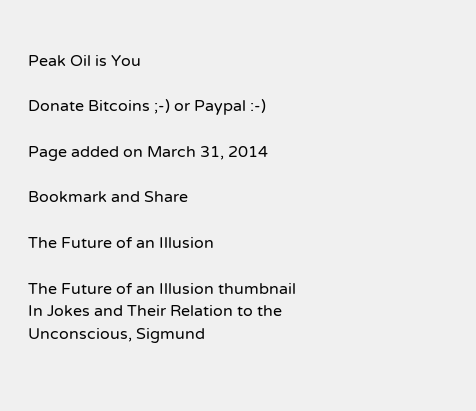Peak Oil is You

Donate Bitcoins ;-) or Paypal :-)

Page added on March 31, 2014

Bookmark and Share

The Future of an Illusion

The Future of an Illusion thumbnail
In Jokes and Their Relation to the Unconscious, Sigmund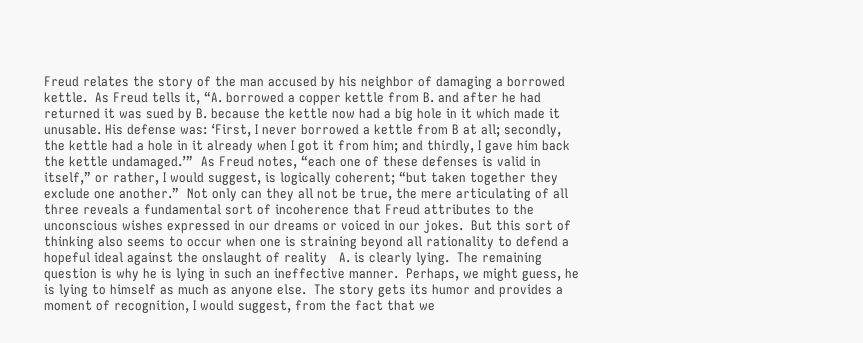Freud relates the story of the man accused by his neighbor of damaging a borrowed kettle.  As Freud tells it, “A. borrowed a copper kettle from B. and after he had returned it was sued by B. because the kettle now had a big hole in it which made it unusable. His defense was: ‘First, I never borrowed a kettle from B at all; secondly, the kettle had a hole in it already when I got it from him; and thirdly, I gave him back the kettle undamaged.’”  As Freud notes, “each one of these defenses is valid in itself,” or rather, I would suggest, is logically coherent; “but taken together they exclude one another.”  Not only can they all not be true, the mere articulating of all three reveals a fundamental sort of incoherence that Freud attributes to the unconscious wishes expressed in our dreams or voiced in our jokes.  But this sort of thinking also seems to occur when one is straining beyond all rationality to defend a hopeful ideal against the onslaught of reality   A. is clearly lying.  The remaining question is why he is lying in such an ineffective manner.  Perhaps, we might guess, he is lying to himself as much as anyone else.  The story gets its humor and provides a moment of recognition, I would suggest, from the fact that we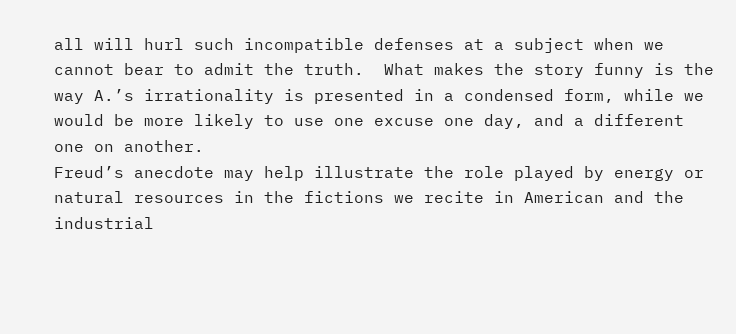all will hurl such incompatible defenses at a subject when we cannot bear to admit the truth.  What makes the story funny is the way A.’s irrationality is presented in a condensed form, while we would be more likely to use one excuse one day, and a different one on another.
Freud’s anecdote may help illustrate the role played by energy or natural resources in the fictions we recite in American and the industrial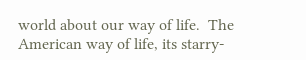world about our way of life.  The American way of life, its starry-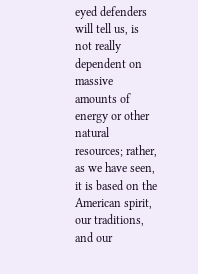eyed defenders will tell us, is not really dependent on massive amounts of energy or other natural resources; rather, as we have seen, it is based on the American spirit, our traditions, and our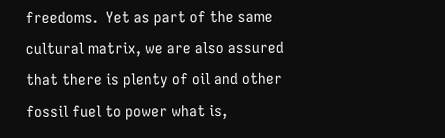freedoms.  Yet as part of the same cultural matrix, we are also assured that there is plenty of oil and other fossil fuel to power what is,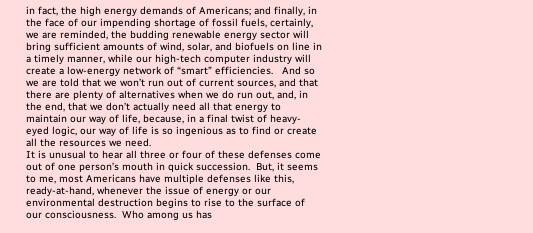in fact, the high energy demands of Americans; and finally, in the face of our impending shortage of fossil fuels, certainly, we are reminded, the budding renewable energy sector will bring sufficient amounts of wind, solar, and biofuels on line in a timely manner, while our high-tech computer industry will create a low-energy network of “smart” efficiencies.   And so we are told that we won’t run out of current sources, and that there are plenty of alternatives when we do run out, and, in the end, that we don’t actually need all that energy to maintain our way of life, because, in a final twist of heavy-eyed logic, our way of life is so ingenious as to find or create all the resources we need.
It is unusual to hear all three or four of these defenses come out of one person’s mouth in quick succession.  But, it seems to me, most Americans have multiple defenses like this, ready-at-hand, whenever the issue of energy or our environmental destruction begins to rise to the surface of our consciousness.  Who among us has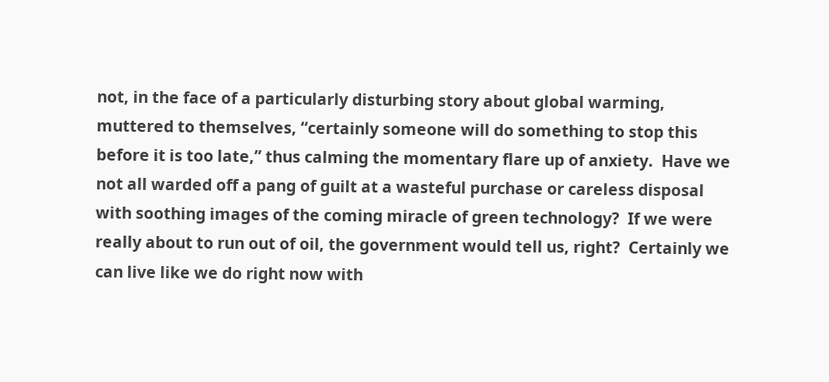not, in the face of a particularly disturbing story about global warming, muttered to themselves, “certainly someone will do something to stop this before it is too late,” thus calming the momentary flare up of anxiety.  Have we not all warded off a pang of guilt at a wasteful purchase or careless disposal with soothing images of the coming miracle of green technology?  If we were really about to run out of oil, the government would tell us, right?  Certainly we can live like we do right now with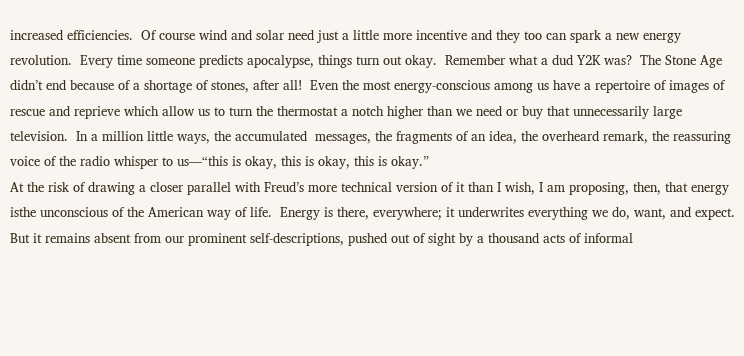increased efficiencies.  Of course wind and solar need just a little more incentive and they too can spark a new energy revolution.  Every time someone predicts apocalypse, things turn out okay.  Remember what a dud Y2K was?  The Stone Age didn’t end because of a shortage of stones, after all!  Even the most energy-conscious among us have a repertoire of images of rescue and reprieve which allow us to turn the thermostat a notch higher than we need or buy that unnecessarily large television.  In a million little ways, the accumulated  messages, the fragments of an idea, the overheard remark, the reassuring voice of the radio whisper to us—“this is okay, this is okay, this is okay.”
At the risk of drawing a closer parallel with Freud’s more technical version of it than I wish, I am proposing, then, that energy isthe unconscious of the American way of life.  Energy is there, everywhere; it underwrites everything we do, want, and expect.  But it remains absent from our prominent self-descriptions, pushed out of sight by a thousand acts of informal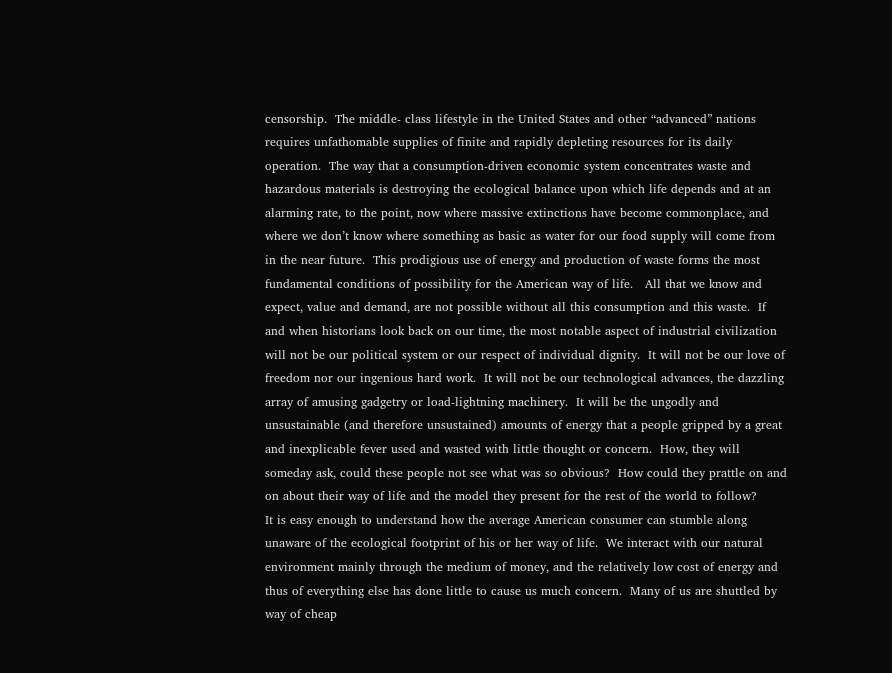censorship.  The middle- class lifestyle in the United States and other “advanced” nations requires unfathomable supplies of finite and rapidly depleting resources for its daily operation.  The way that a consumption-driven economic system concentrates waste and hazardous materials is destroying the ecological balance upon which life depends and at an alarming rate, to the point, now where massive extinctions have become commonplace, and where we don’t know where something as basic as water for our food supply will come from in the near future.  This prodigious use of energy and production of waste forms the most fundamental conditions of possibility for the American way of life.   All that we know and expect, value and demand, are not possible without all this consumption and this waste.  If and when historians look back on our time, the most notable aspect of industrial civilization will not be our political system or our respect of individual dignity.  It will not be our love of freedom nor our ingenious hard work.  It will not be our technological advances, the dazzling array of amusing gadgetry or load-lightning machinery.  It will be the ungodly and unsustainable (and therefore unsustained) amounts of energy that a people gripped by a great and inexplicable fever used and wasted with little thought or concern.  How, they will someday ask, could these people not see what was so obvious?  How could they prattle on and on about their way of life and the model they present for the rest of the world to follow?
It is easy enough to understand how the average American consumer can stumble along unaware of the ecological footprint of his or her way of life.  We interact with our natural environment mainly through the medium of money, and the relatively low cost of energy and thus of everything else has done little to cause us much concern.  Many of us are shuttled by way of cheap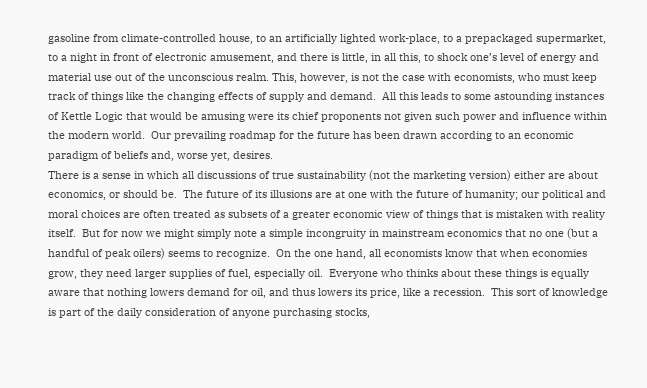gasoline from climate-controlled house, to an artificially lighted work-place, to a prepackaged supermarket, to a night in front of electronic amusement, and there is little, in all this, to shock one’s level of energy and material use out of the unconscious realm. This, however, is not the case with economists, who must keep track of things like the changing effects of supply and demand.  All this leads to some astounding instances of Kettle Logic that would be amusing were its chief proponents not given such power and influence within the modern world.  Our prevailing roadmap for the future has been drawn according to an economic paradigm of beliefs and, worse yet, desires.
There is a sense in which all discussions of true sustainability (not the marketing version) either are about economics, or should be.  The future of its illusions are at one with the future of humanity; our political and moral choices are often treated as subsets of a greater economic view of things that is mistaken with reality itself.  But for now we might simply note a simple incongruity in mainstream economics that no one (but a handful of peak oilers) seems to recognize.  On the one hand, all economists know that when economies grow, they need larger supplies of fuel, especially oil.  Everyone who thinks about these things is equally aware that nothing lowers demand for oil, and thus lowers its price, like a recession.  This sort of knowledge is part of the daily consideration of anyone purchasing stocks,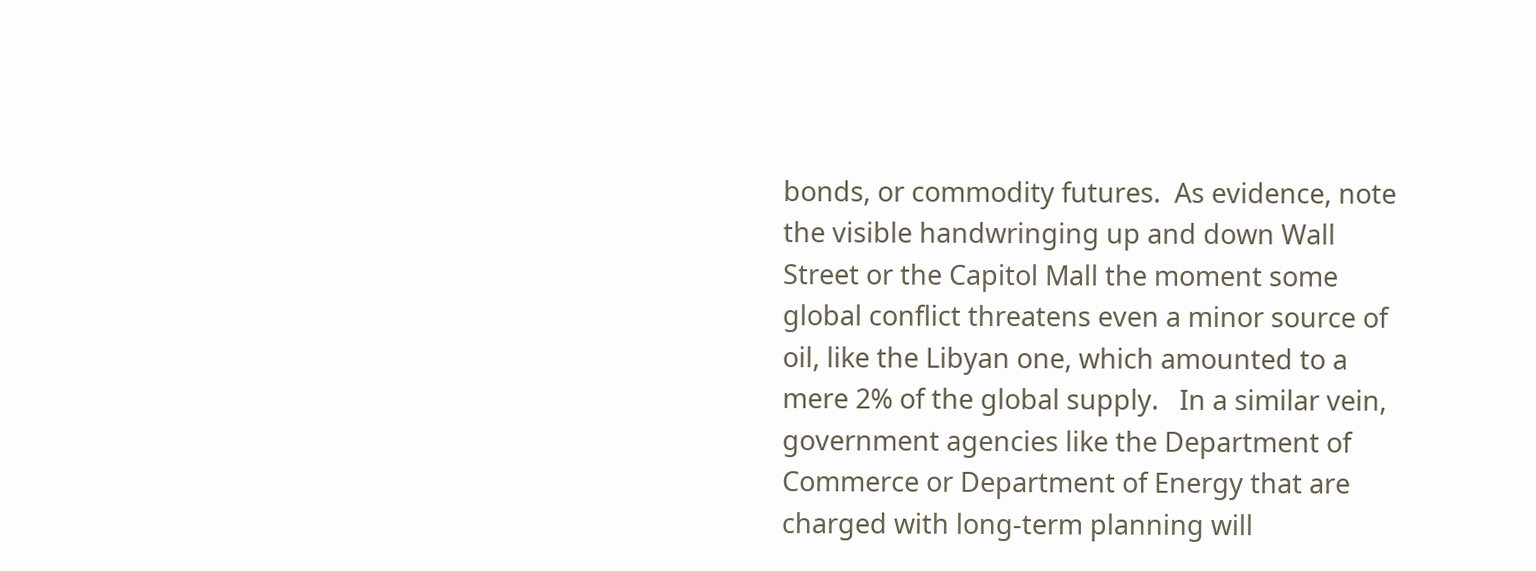bonds, or commodity futures.  As evidence, note the visible handwringing up and down Wall Street or the Capitol Mall the moment some global conflict threatens even a minor source of oil, like the Libyan one, which amounted to a mere 2% of the global supply.   In a similar vein, government agencies like the Department of Commerce or Department of Energy that are charged with long-term planning will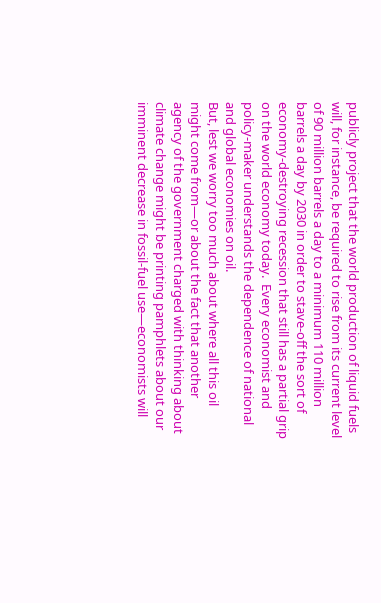publicly project that the world production of liquid fuels will, for instance, be required to rise from its current level of 90 million barrels a day to a minimum 110 million barrels a day by 2030 in order to stave-off the sort of economy-destroying recession that still has a partial grip on the world economy today.  Every economist and policy-maker understands the dependence of national and global economies on oil.
But, lest we worry too much about where all this oil might come from—or about the fact that another agency of the government charged with thinking about climate change might be printing pamphlets about our imminent decrease in fossil-fuel use—economists will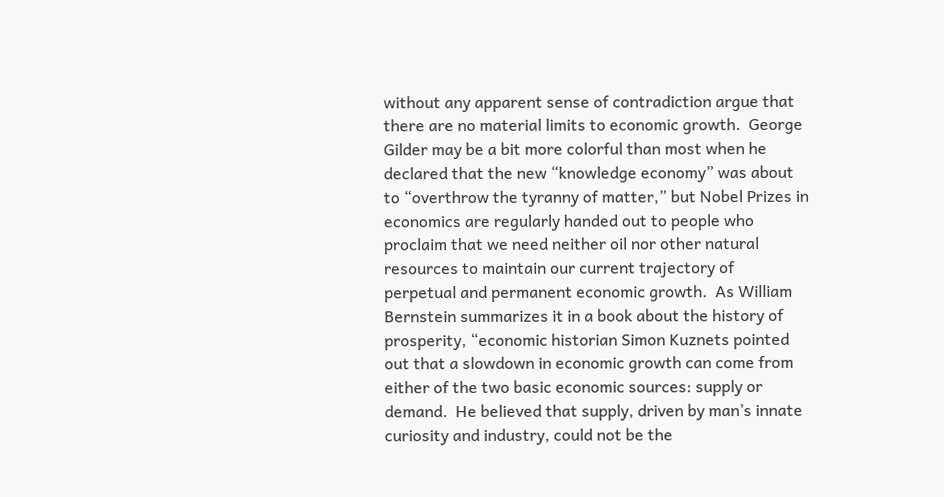without any apparent sense of contradiction argue that there are no material limits to economic growth.  George Gilder may be a bit more colorful than most when he declared that the new “knowledge economy” was about to “overthrow the tyranny of matter,” but Nobel Prizes in economics are regularly handed out to people who proclaim that we need neither oil nor other natural resources to maintain our current trajectory of perpetual and permanent economic growth.  As William Bernstein summarizes it in a book about the history of prosperity, “economic historian Simon Kuznets pointed out that a slowdown in economic growth can come from either of the two basic economic sources: supply or demand.  He believed that supply, driven by man’s innate curiosity and industry, could not be the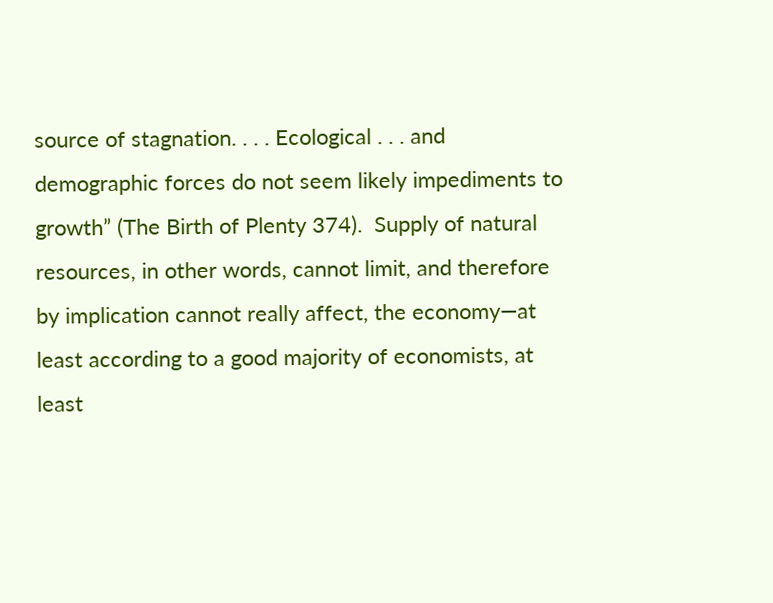source of stagnation. . . . Ecological . . . and demographic forces do not seem likely impediments to growth” (The Birth of Plenty 374).  Supply of natural resources, in other words, cannot limit, and therefore by implication cannot really affect, the economy—at least according to a good majority of economists, at least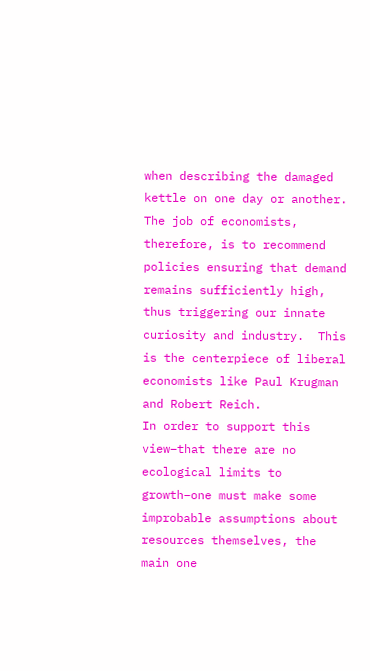when describing the damaged kettle on one day or another.  The job of economists, therefore, is to recommend policies ensuring that demand remains sufficiently high, thus triggering our innate curiosity and industry.  This is the centerpiece of liberal economists like Paul Krugman and Robert Reich.
In order to support this view–that there are no ecological limits to growth–one must make some improbable assumptions about resources themselves, the main one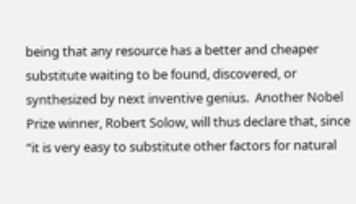being that any resource has a better and cheaper substitute waiting to be found, discovered, or synthesized by next inventive genius.  Another Nobel Prize winner, Robert Solow, will thus declare that, since “it is very easy to substitute other factors for natural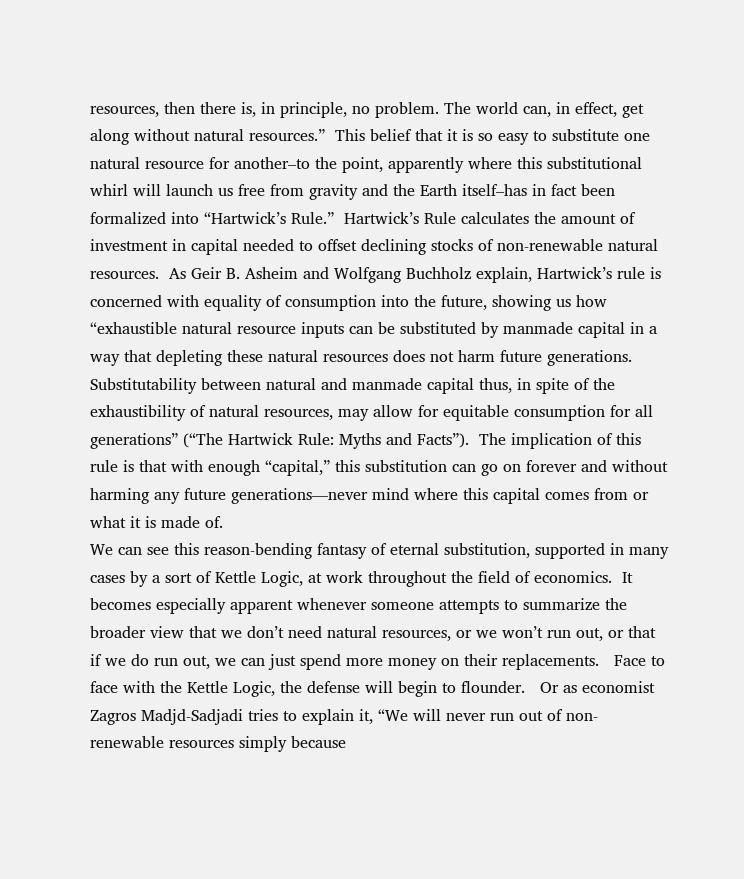resources, then there is, in principle, no problem. The world can, in effect, get along without natural resources.”  This belief that it is so easy to substitute one natural resource for another–to the point, apparently where this substitutional whirl will launch us free from gravity and the Earth itself–has in fact been formalized into “Hartwick’s Rule.”  Hartwick’s Rule calculates the amount of investment in capital needed to offset declining stocks of non-renewable natural resources.  As Geir B. Asheim and Wolfgang Buchholz explain, Hartwick’s rule is concerned with equality of consumption into the future, showing us how “exhaustible natural resource inputs can be substituted by manmade capital in a way that depleting these natural resources does not harm future generations. Substitutability between natural and manmade capital thus, in spite of the exhaustibility of natural resources, may allow for equitable consumption for all generations” (“The Hartwick Rule: Myths and Facts”).  The implication of this rule is that with enough “capital,” this substitution can go on forever and without harming any future generations—never mind where this capital comes from or what it is made of.
We can see this reason-bending fantasy of eternal substitution, supported in many cases by a sort of Kettle Logic, at work throughout the field of economics.  It becomes especially apparent whenever someone attempts to summarize the broader view that we don’t need natural resources, or we won’t run out, or that if we do run out, we can just spend more money on their replacements.   Face to face with the Kettle Logic, the defense will begin to flounder.   Or as economist Zagros Madjd-Sadjadi tries to explain it, “We will never run out of non-renewable resources simply because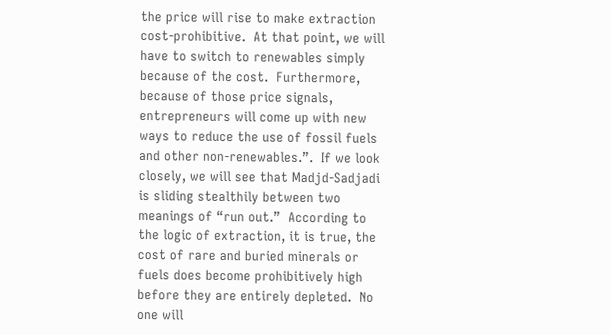the price will rise to make extraction cost-prohibitive.  At that point, we will have to switch to renewables simply because of the cost.  Furthermore, because of those price signals, entrepreneurs will come up with new ways to reduce the use of fossil fuels and other non-renewables.”.  If we look closely, we will see that Madjd-Sadjadi is sliding stealthily between two meanings of “run out.”  According to the logic of extraction, it is true, the cost of rare and buried minerals or fuels does become prohibitively high before they are entirely depleted.  No one will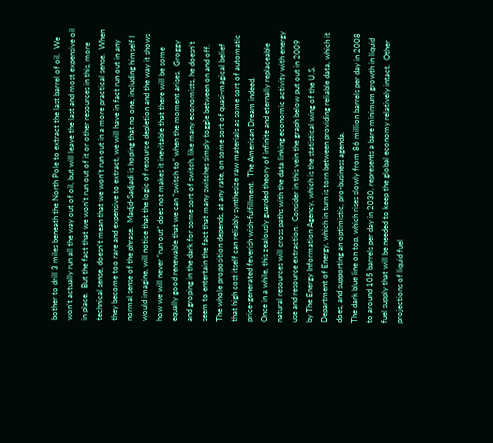bother to drill 3 miles beneath the North Pole to extract the last barrel of oil.  We won’t actually run all the way out of oil, but will leave the last and most expensive oil in place.  But the fact that we won’t run out of it or other resources in this, more technical sense, doesn’t mean that we won’t run out in a more practical sense.  When they become too rare and expensive to extract, we will have in fact run out in any normal sense of the phrase.  Madjd-Sadjadi is hoping that no one, including himself I would imagine, will notice that the logic of resource depletion and the way it shows how we will never “run out” does not makes it inevitable that there will be some equally good renewable that we can “switch to” when the moment arises.  Groggy and groping in the dark for some sort of switch, like many economists, he doesn’t seem to entertain the fact that many switches simply toggle between on and off.   The whole proposition depends, at any rate, on some sort of quasi-magical belief that high cost itself can reliably synthesize raw materials as some sort of automatic price-generated feverish wish-fulfillment.  The American Dream indeed.
Once in a while, this zealously guarded theory of infinite and eternally replaceable natural resources will cross paths with the data linking economic activity with energy use and resource extraction.  Consider in this vein the graph below put out in 2009 by The Energy Information Agency, which is the statistical wing of the U.S. Department of Energy, which in turn is torn between providing reliable data, which it does, and supporting an optimistic, pro-business agenda.
The dark blue line on top, which rises slowly from 86 million barrels per day in 2008 to around 105 barrels per day in 2030, represents a bare minimum growth in liquid fuel supply that will be needed to keep the global economy relatively intact.  Other projections of liquid fuel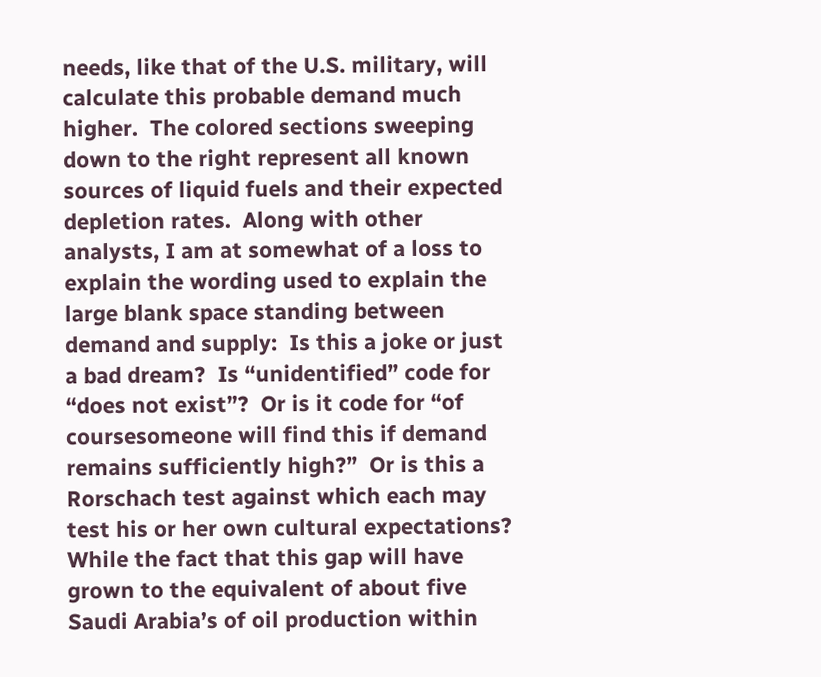needs, like that of the U.S. military, will calculate this probable demand much higher.  The colored sections sweeping down to the right represent all known sources of liquid fuels and their expected depletion rates.  Along with other analysts, I am at somewhat of a loss to explain the wording used to explain the large blank space standing between demand and supply:  Is this a joke or just a bad dream?  Is “unidentified” code for “does not exist”?  Or is it code for “of coursesomeone will find this if demand remains sufficiently high?”  Or is this a Rorschach test against which each may test his or her own cultural expectations?  While the fact that this gap will have grown to the equivalent of about five Saudi Arabia’s of oil production within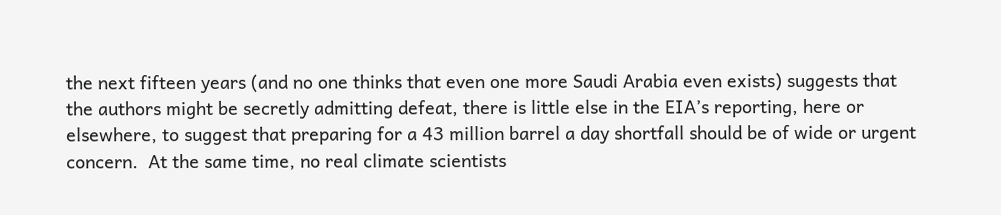the next fifteen years (and no one thinks that even one more Saudi Arabia even exists) suggests that the authors might be secretly admitting defeat, there is little else in the EIA’s reporting, here or elsewhere, to suggest that preparing for a 43 million barrel a day shortfall should be of wide or urgent concern.  At the same time, no real climate scientists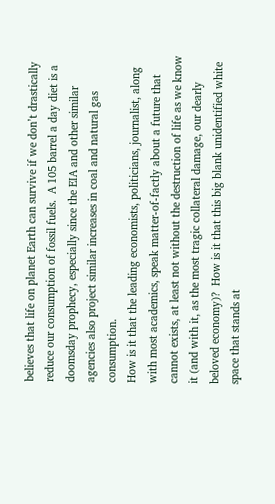believes that life on planet Earth can survive if we don’t drastically reduce our consumption of fossil fuels.  A 105 barrel a day diet is a doomsday prophecy, especially since the EIA and other similar agencies also project similar increases in coal and natural gas consumption.
How is it that the leading economists, politicians, journalist, along with most academics, speak matter-of-factly about a future that cannot exists, at least not without the destruction of life as we know it (and with it, as the most tragic collateral damage, our dearly beloved economy)?  How is it that this big blank unidentified white space that stands at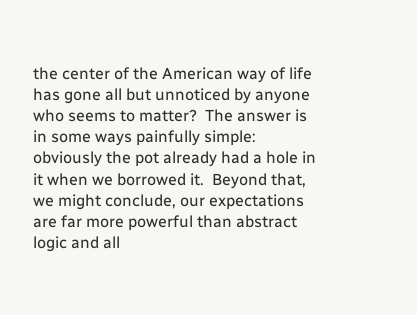the center of the American way of life has gone all but unnoticed by anyone who seems to matter?  The answer is in some ways painfully simple: obviously the pot already had a hole in it when we borrowed it.  Beyond that, we might conclude, our expectations are far more powerful than abstract logic and all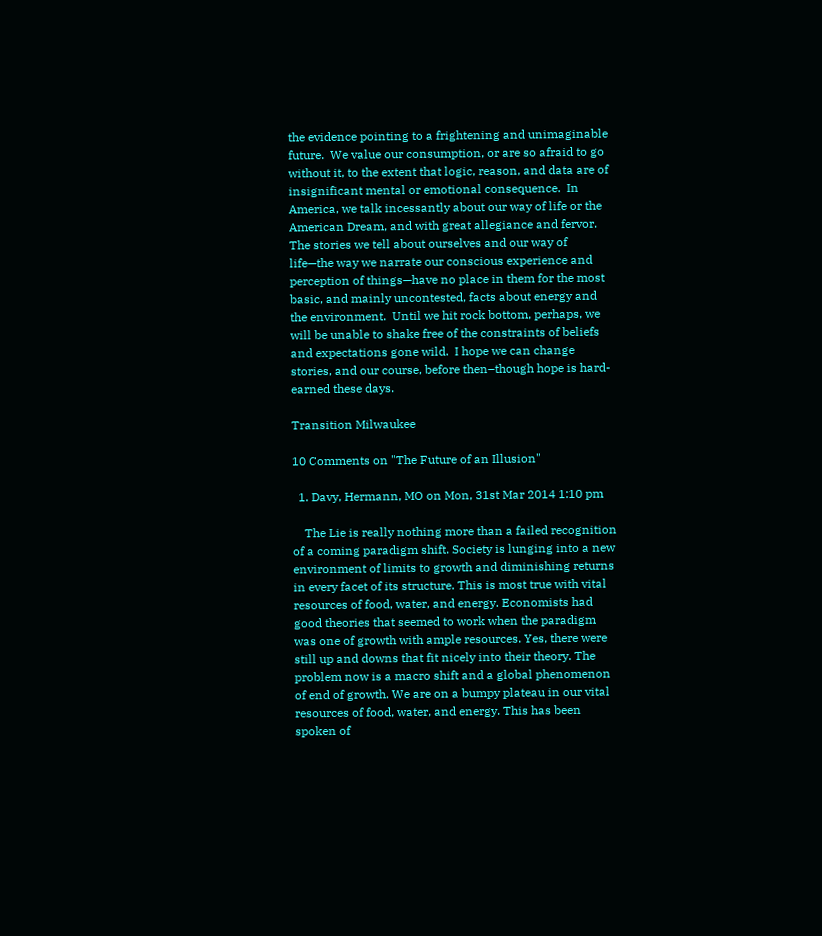the evidence pointing to a frightening and unimaginable future.  We value our consumption, or are so afraid to go without it, to the extent that logic, reason, and data are of insignificant mental or emotional consequence.  In America, we talk incessantly about our way of life or the American Dream, and with great allegiance and fervor.  The stories we tell about ourselves and our way of life—the way we narrate our conscious experience and perception of things—have no place in them for the most basic, and mainly uncontested, facts about energy and the environment.  Until we hit rock bottom, perhaps, we will be unable to shake free of the constraints of beliefs and expectations gone wild.  I hope we can change stories, and our course, before then–though hope is hard-earned these days.

Transition Milwaukee

10 Comments on "The Future of an Illusion"

  1. Davy, Hermann, MO on Mon, 31st Mar 2014 1:10 pm

    The Lie is really nothing more than a failed recognition of a coming paradigm shift. Society is lunging into a new environment of limits to growth and diminishing returns in every facet of its structure. This is most true with vital resources of food, water, and energy. Economists had good theories that seemed to work when the paradigm was one of growth with ample resources. Yes, there were still up and downs that fit nicely into their theory. The problem now is a macro shift and a global phenomenon of end of growth. We are on a bumpy plateau in our vital resources of food, water, and energy. This has been spoken of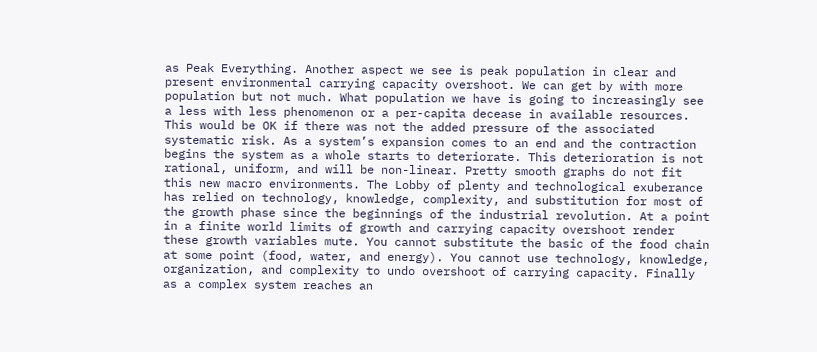as Peak Everything. Another aspect we see is peak population in clear and present environmental carrying capacity overshoot. We can get by with more population but not much. What population we have is going to increasingly see a less with less phenomenon or a per-capita decease in available resources. This would be OK if there was not the added pressure of the associated systematic risk. As a system’s expansion comes to an end and the contraction begins the system as a whole starts to deteriorate. This deterioration is not rational, uniform, and will be non-linear. Pretty smooth graphs do not fit this new macro environments. The Lobby of plenty and technological exuberance has relied on technology, knowledge, complexity, and substitution for most of the growth phase since the beginnings of the industrial revolution. At a point in a finite world limits of growth and carrying capacity overshoot render these growth variables mute. You cannot substitute the basic of the food chain at some point (food, water, and energy). You cannot use technology, knowledge, organization, and complexity to undo overshoot of carrying capacity. Finally as a complex system reaches an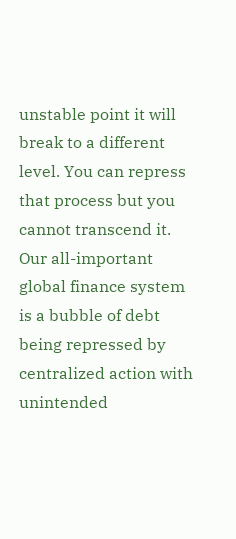unstable point it will break to a different level. You can repress that process but you cannot transcend it. Our all-important global finance system is a bubble of debt being repressed by centralized action with unintended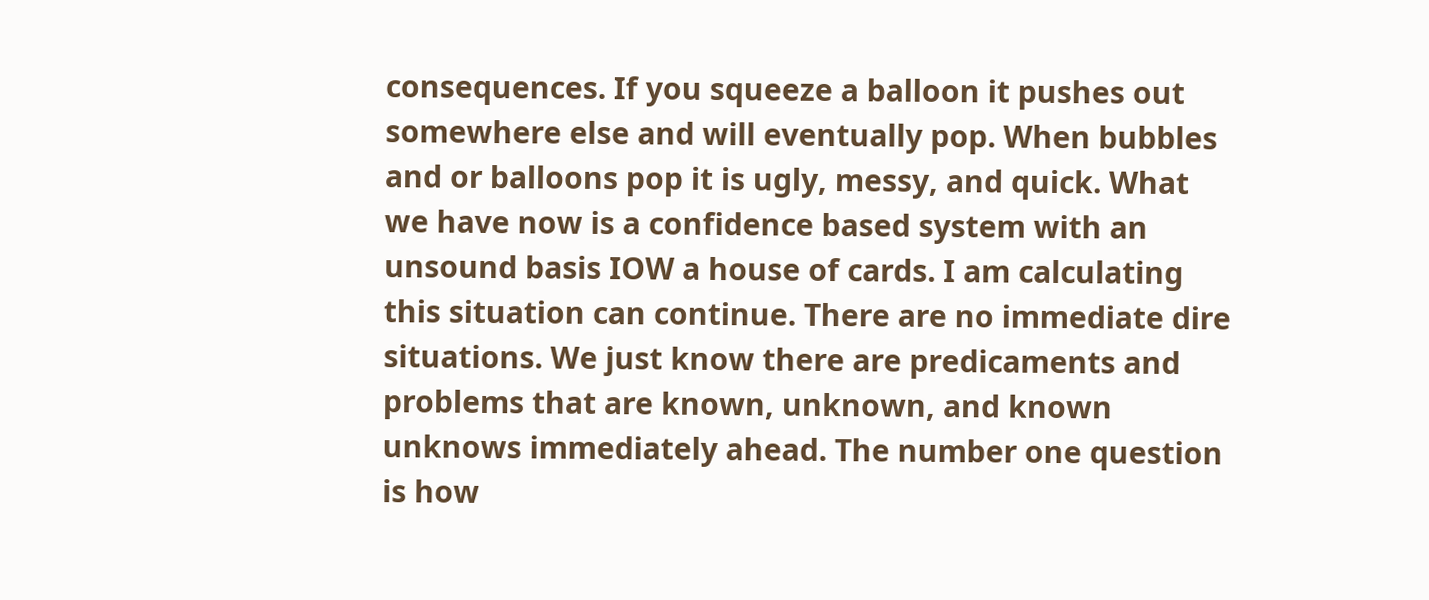consequences. If you squeeze a balloon it pushes out somewhere else and will eventually pop. When bubbles and or balloons pop it is ugly, messy, and quick. What we have now is a confidence based system with an unsound basis IOW a house of cards. I am calculating this situation can continue. There are no immediate dire situations. We just know there are predicaments and problems that are known, unknown, and known unknows immediately ahead. The number one question is how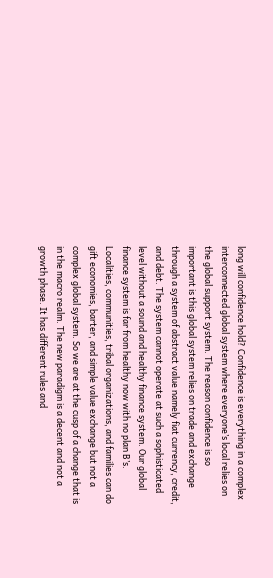long will confidence hold? Confidence is everything in a complex interconnected global system where everyone’s local relies on the global support system. The reason confidence is so important is this global system relies on trade and exchange through a system of abstract value namely fiat currency, credit, and debt. The system cannot operate at such a sophisticated level without a sound and healthy finance system. Our global finance system is far from healthy now with no plan B’s. Localities, communities, tribal organizations, and families can do gift economies, barter, and simple value exchange but not a complex global system. So we are at the cusp of a change that is in the macro realm. The new paradigm is a decent and not a growth phase. It has different rules and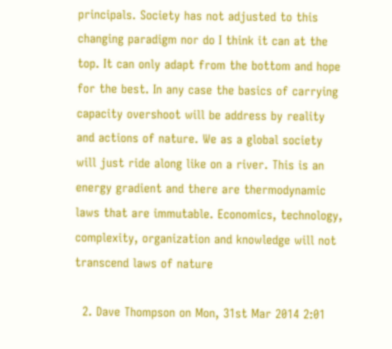principals. Society has not adjusted to this changing paradigm nor do I think it can at the top. It can only adapt from the bottom and hope for the best. In any case the basics of carrying capacity overshoot will be address by reality and actions of nature. We as a global society will just ride along like on a river. This is an energy gradient and there are thermodynamic laws that are immutable. Economics, technology, complexity, organization and knowledge will not transcend laws of nature

  2. Dave Thompson on Mon, 31st Mar 2014 2:01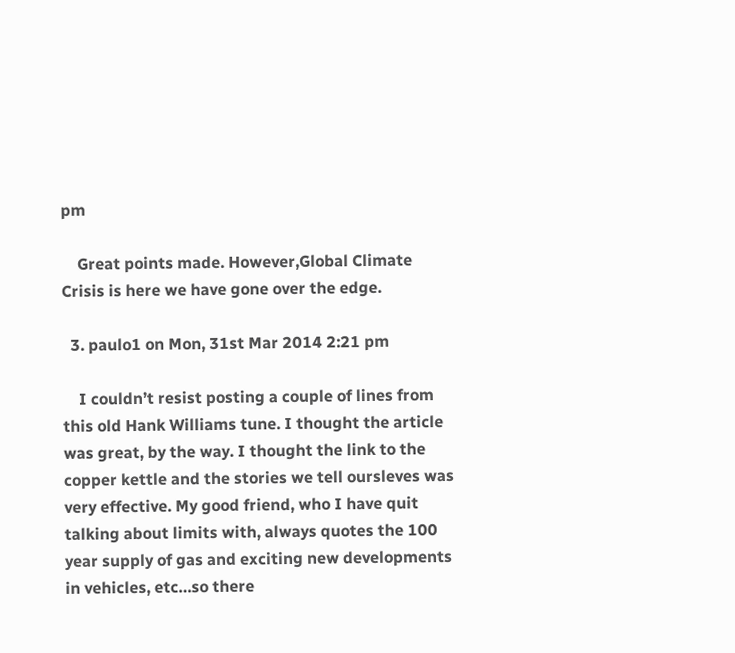pm

    Great points made. However,Global Climate Crisis is here we have gone over the edge.

  3. paulo1 on Mon, 31st Mar 2014 2:21 pm

    I couldn’t resist posting a couple of lines from this old Hank Williams tune. I thought the article was great, by the way. I thought the link to the copper kettle and the stories we tell oursleves was very effective. My good friend, who I have quit talking about limits with, always quotes the 100 year supply of gas and exciting new developments in vehicles, etc…so there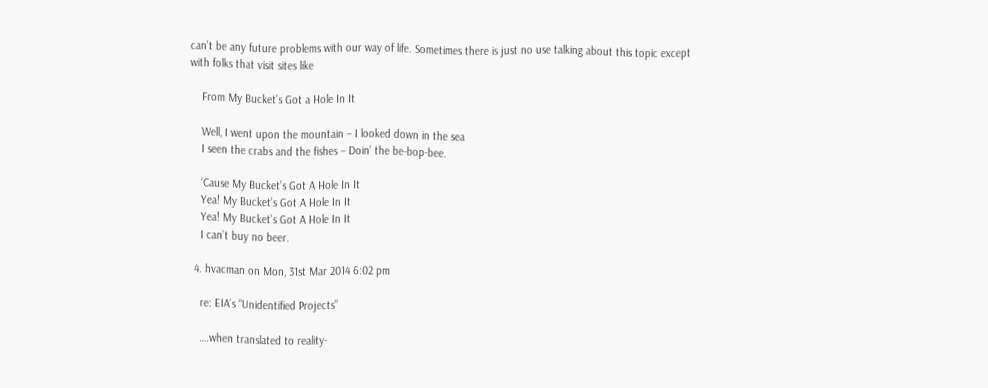can’t be any future problems with our way of life. Sometimes there is just no use talking about this topic except with folks that visit sites like

    From My Bucket’s Got a Hole In It

    Well, I went upon the mountain – I looked down in the sea
    I seen the crabs and the fishes – Doin’ the be-bop-bee.

    ‘Cause My Bucket’s Got A Hole In It
    Yea! My Bucket’s Got A Hole In It
    Yea! My Bucket’s Got A Hole In It
    I can’t buy no beer.

  4. hvacman on Mon, 31st Mar 2014 6:02 pm

    re: EIA’s “Unidentified Projects”

    ….when translated to reality-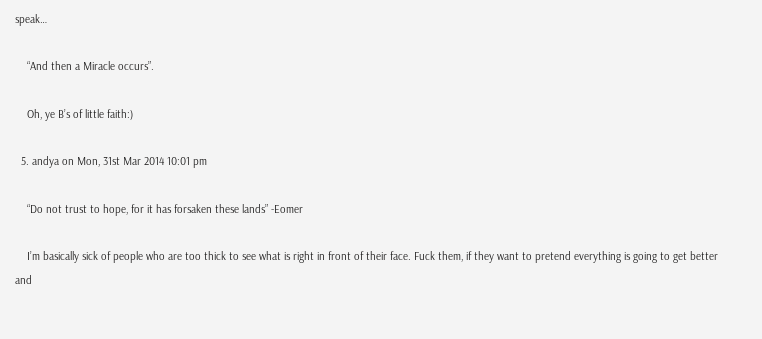speak…

    “And then a Miracle occurs”.

    Oh, ye B’s of little faith:)

  5. andya on Mon, 31st Mar 2014 10:01 pm

    “Do not trust to hope, for it has forsaken these lands” -Eomer

    I’m basically sick of people who are too thick to see what is right in front of their face. Fuck them, if they want to pretend everything is going to get better and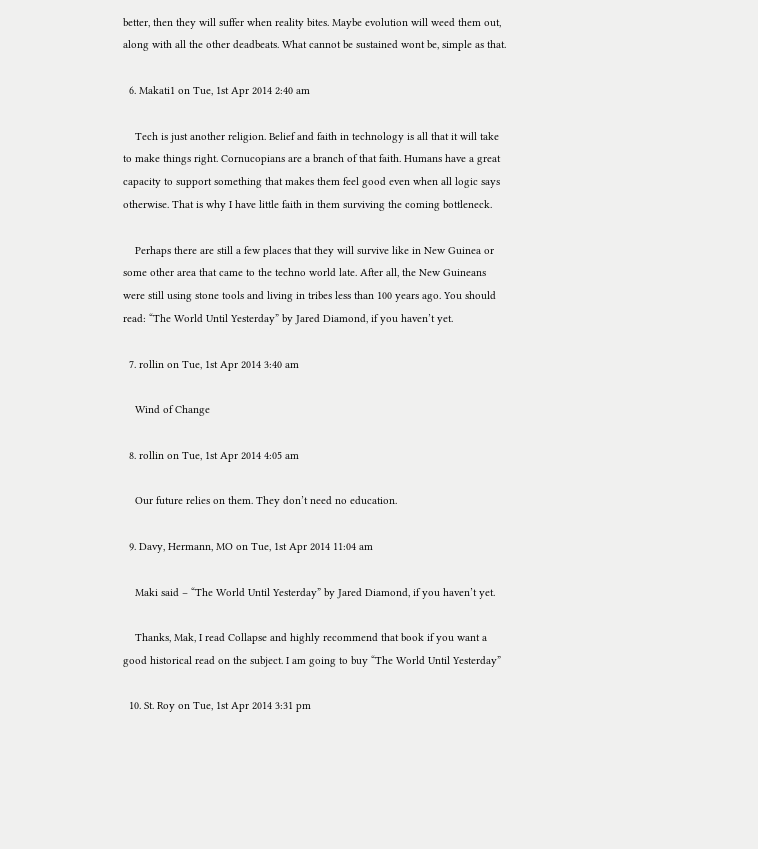better, then they will suffer when reality bites. Maybe evolution will weed them out, along with all the other deadbeats. What cannot be sustained wont be, simple as that.

  6. Makati1 on Tue, 1st Apr 2014 2:40 am

    Tech is just another religion. Belief and faith in technology is all that it will take to make things right. Cornucopians are a branch of that faith. Humans have a great capacity to support something that makes them feel good even when all logic says otherwise. That is why I have little faith in them surviving the coming bottleneck.

    Perhaps there are still a few places that they will survive like in New Guinea or some other area that came to the techno world late. After all, the New Guineans were still using stone tools and living in tribes less than 100 years ago. You should read: “The World Until Yesterday” by Jared Diamond, if you haven’t yet.

  7. rollin on Tue, 1st Apr 2014 3:40 am

    Wind of Change

  8. rollin on Tue, 1st Apr 2014 4:05 am

    Our future relies on them. They don’t need no education.

  9. Davy, Hermann, MO on Tue, 1st Apr 2014 11:04 am

    Maki said – “The World Until Yesterday” by Jared Diamond, if you haven’t yet.

    Thanks, Mak, I read Collapse and highly recommend that book if you want a good historical read on the subject. I am going to buy “The World Until Yesterday”

  10. St. Roy on Tue, 1st Apr 2014 3:31 pm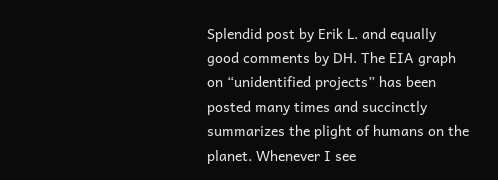Splendid post by Erik L. and equally good comments by DH. The EIA graph on “unidentified projects” has been posted many times and succinctly summarizes the plight of humans on the planet. Whenever I see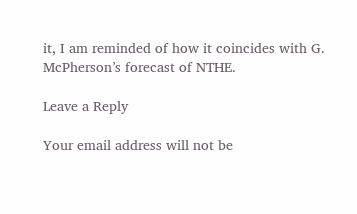it, I am reminded of how it coincides with G. McPherson’s forecast of NTHE.

Leave a Reply

Your email address will not be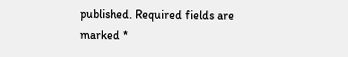published. Required fields are marked *